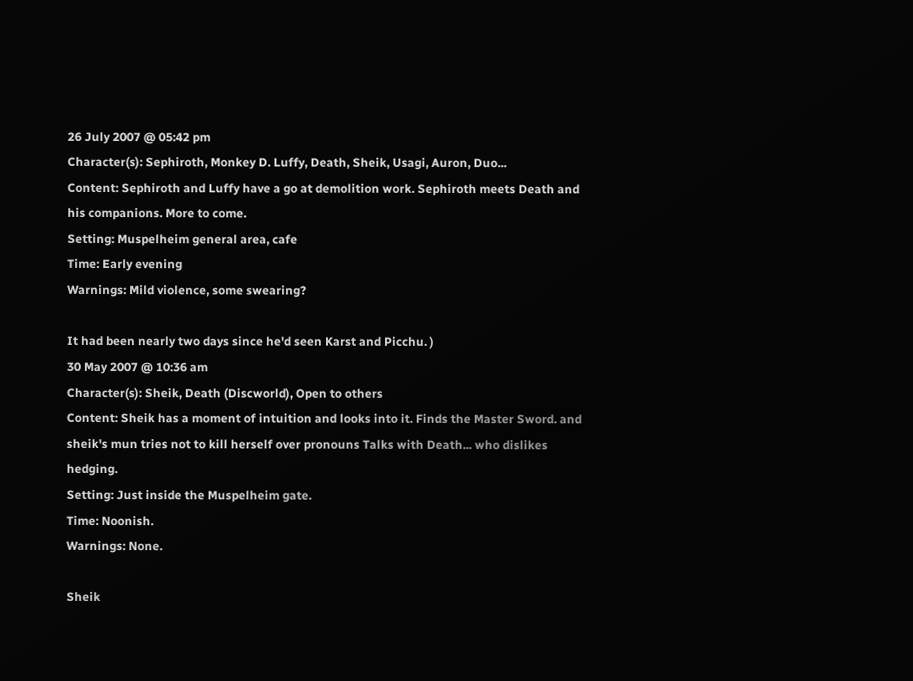26 July 2007 @ 05:42 pm
Character(s): Sephiroth, Monkey D. Luffy, Death, Sheik, Usagi, Auron, Duo...
Content: Sephiroth and Luffy have a go at demolition work. Sephiroth meets Death and his companions. More to come.
Setting: Muspelheim general area, cafe
Time: Early evening
Warnings: Mild violence, some swearing?

It had been nearly two days since he'd seen Karst and Picchu. )
30 May 2007 @ 10:36 am
Character(s): Sheik, Death (Discworld), Open to others
Content: Sheik has a moment of intuition and looks into it. Finds the Master Sword. and sheik's mun tries not to kill herself over pronouns Talks with Death... who dislikes hedging.
Setting: Just inside the Muspelheim gate.
Time: Noonish.
Warnings: None.

Sheik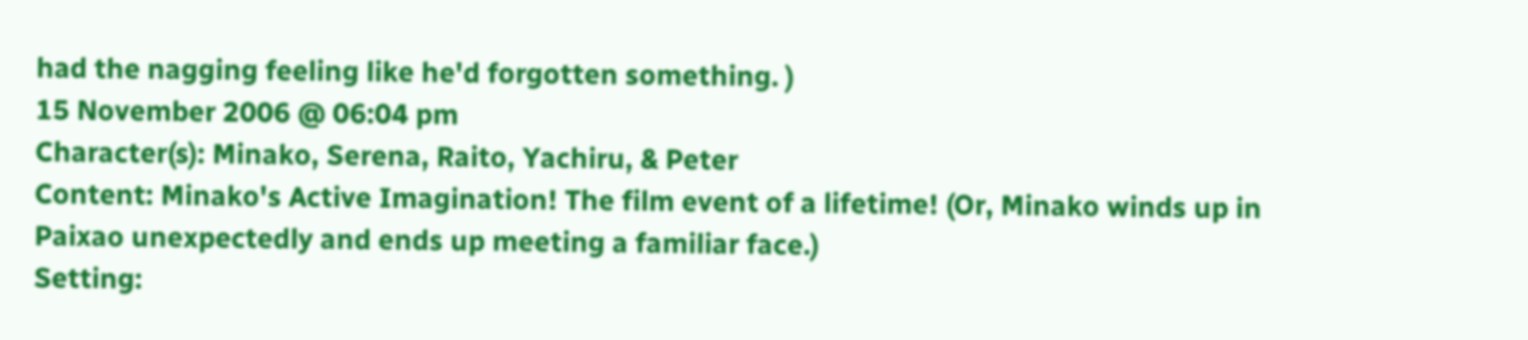had the nagging feeling like he'd forgotten something. )
15 November 2006 @ 06:04 pm
Character(s): Minako, Serena, Raito, Yachiru, & Peter
Content: Minako's Active Imagination! The film event of a lifetime! (Or, Minako winds up in Paixao unexpectedly and ends up meeting a familiar face.)
Setting: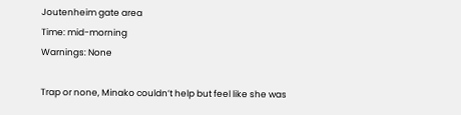Joutenheim gate area
Time: mid-morning
Warnings: None

Trap or none, Minako couldn’t help but feel like she was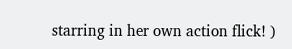starring in her own action flick! )